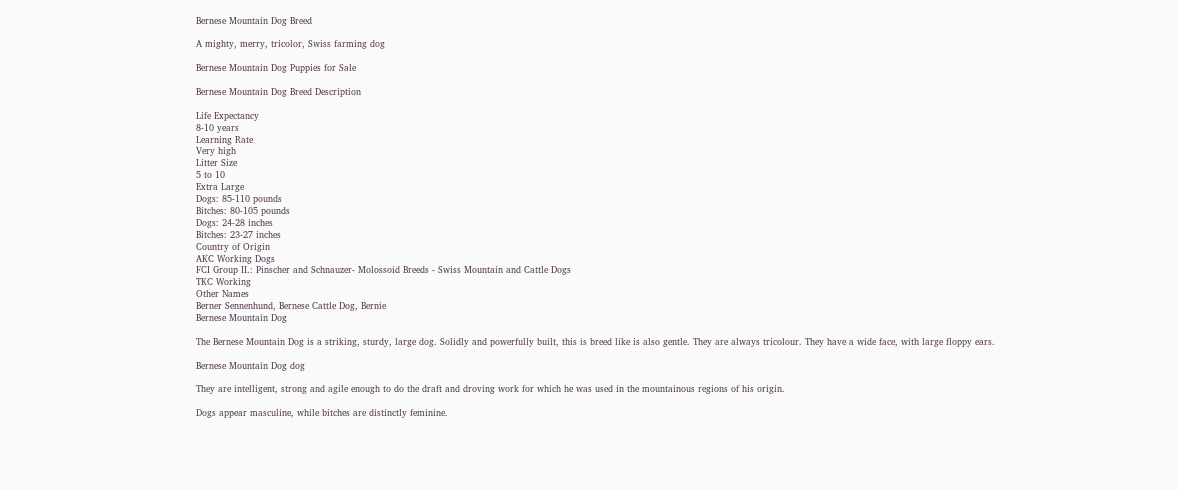Bernese Mountain Dog Breed

A mighty, merry, tricolor, Swiss farming dog

Bernese Mountain Dog Puppies for Sale

Bernese Mountain Dog Breed Description

Life Expectancy
8-10 years
Learning Rate
Very high
Litter Size
5 to 10
Extra Large
Dogs: 85-110 pounds
Bitches: 80-105 pounds
Dogs: 24-28 inches
Bitches: 23-27 inches
Country of Origin
AKC Working Dogs
FCI Group II.: Pinscher and Schnauzer- Molossoid Breeds - Swiss Mountain and Cattle Dogs
TKC Working
Other Names
Berner Sennenhund, Bernese Cattle Dog, Bernie
Bernese Mountain Dog

The Bernese Mountain Dog is a striking, sturdy, large dog. Solidly and powerfully built, this is breed like is also gentle. They are always tricolour. They have a wide face, with large floppy ears.

Bernese Mountain Dog dog

They are intelligent, strong and agile enough to do the draft and droving work for which he was used in the mountainous regions of his origin.

Dogs appear masculine, while bitches are distinctly feminine.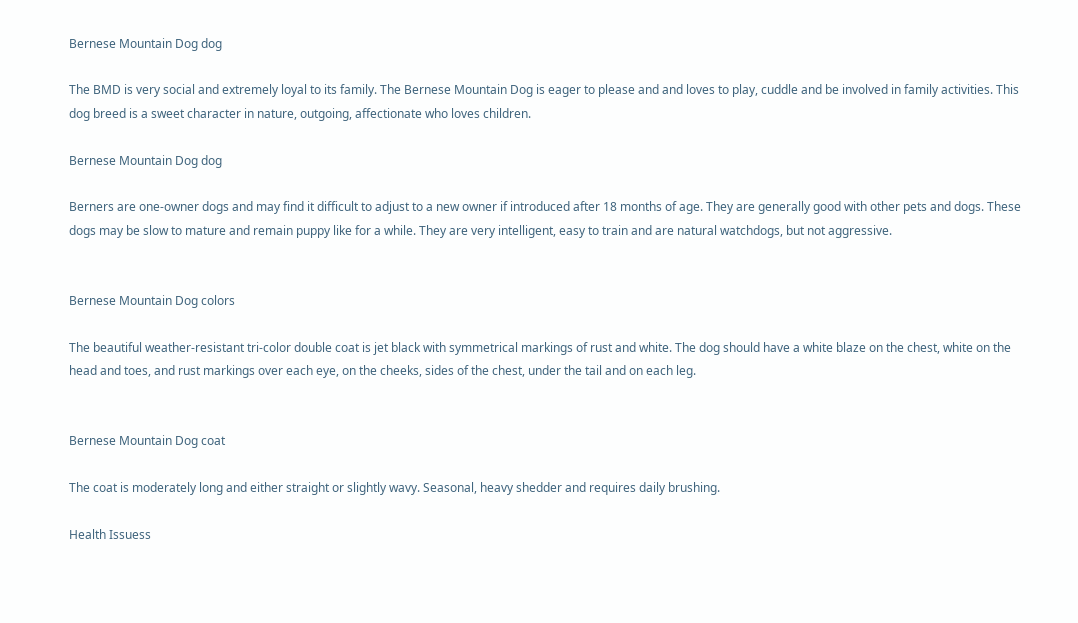Bernese Mountain Dog dog

The BMD is very social and extremely loyal to its family. The Bernese Mountain Dog is eager to please and and loves to play, cuddle and be involved in family activities. This dog breed is a sweet character in nature, outgoing, affectionate who loves children.

Bernese Mountain Dog dog

Berners are one-owner dogs and may find it difficult to adjust to a new owner if introduced after 18 months of age. They are generally good with other pets and dogs. These dogs may be slow to mature and remain puppy like for a while. They are very intelligent, easy to train and are natural watchdogs, but not aggressive.


Bernese Mountain Dog colors

The beautiful weather-resistant tri-color double coat is jet black with symmetrical markings of rust and white. The dog should have a white blaze on the chest, white on the head and toes, and rust markings over each eye, on the cheeks, sides of the chest, under the tail and on each leg.


Bernese Mountain Dog coat

The coat is moderately long and either straight or slightly wavy. Seasonal, heavy shedder and requires daily brushing.

Health Issuess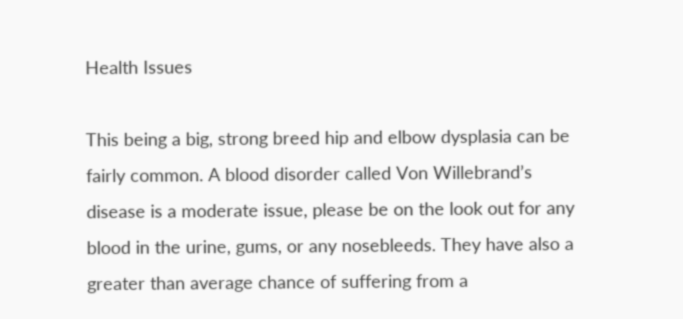Health Issues

This being a big, strong breed hip and elbow dysplasia can be fairly common. A blood disorder called Von Willebrand’s disease is a moderate issue, please be on the look out for any blood in the urine, gums, or any nosebleeds. They have also a greater than average chance of suffering from a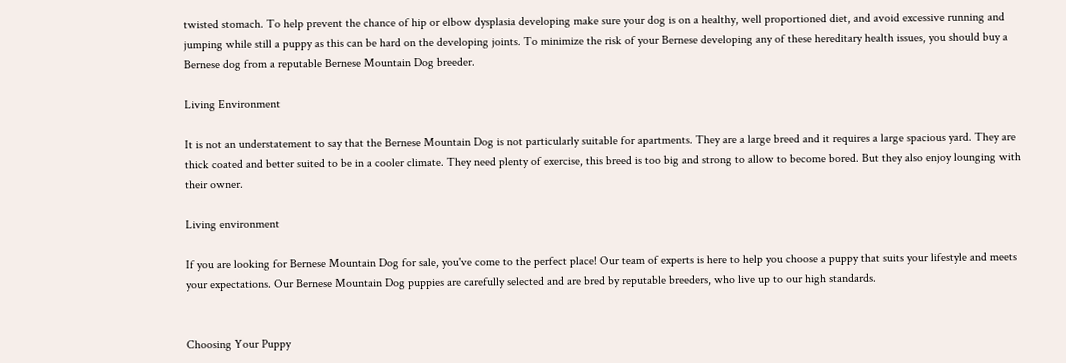twisted stomach. To help prevent the chance of hip or elbow dysplasia developing make sure your dog is on a healthy, well proportioned diet, and avoid excessive running and jumping while still a puppy as this can be hard on the developing joints. To minimize the risk of your Bernese developing any of these hereditary health issues, you should buy a Bernese dog from a reputable Bernese Mountain Dog breeder.

Living Environment

It is not an understatement to say that the Bernese Mountain Dog is not particularly suitable for apartments. They are a large breed and it requires a large spacious yard. They are thick coated and better suited to be in a cooler climate. They need plenty of exercise, this breed is too big and strong to allow to become bored. But they also enjoy lounging with their owner.

Living environment

If you are looking for Bernese Mountain Dog for sale, you've come to the perfect place! Our team of experts is here to help you choose a puppy that suits your lifestyle and meets your expectations. Our Bernese Mountain Dog puppies are carefully selected and are bred by reputable breeders, who live up to our high standards.


Choosing Your Puppy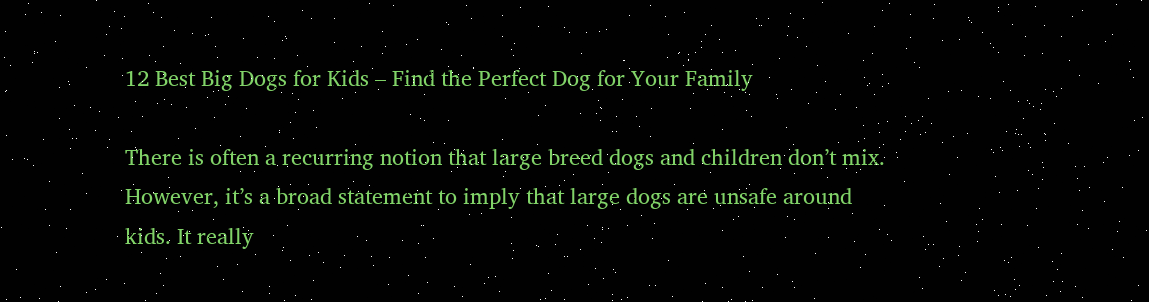12 Best Big Dogs for Kids – Find the Perfect Dog for Your Family

There is often a recurring notion that large breed dogs and children don’t mix. However, it’s a broad statement to imply that large dogs are unsafe around kids. It really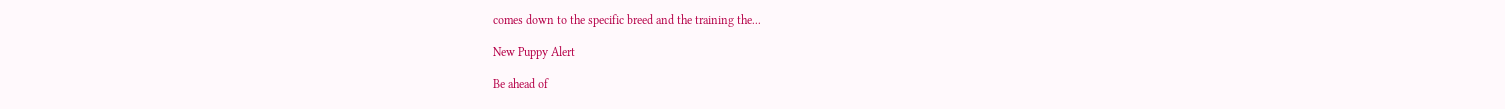comes down to the specific breed and the training the...

New Puppy Alert

Be ahead of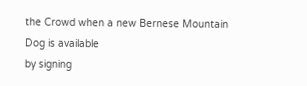the Crowd when a new Bernese Mountain Dog is available
by signing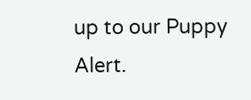up to our Puppy Alert.